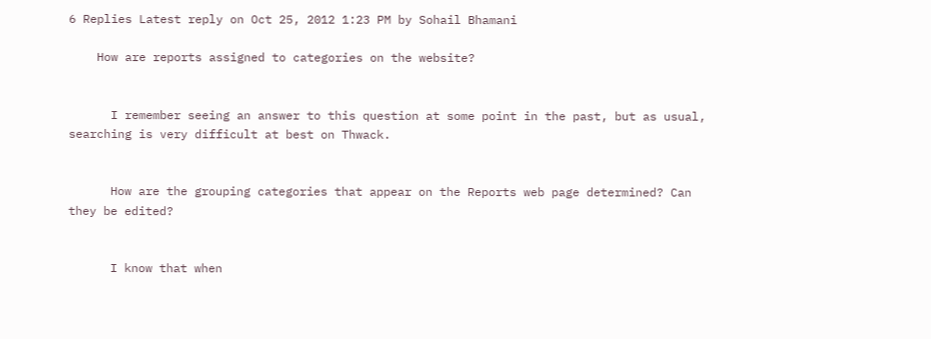6 Replies Latest reply on Oct 25, 2012 1:23 PM by Sohail Bhamani

    How are reports assigned to categories on the website?


      I remember seeing an answer to this question at some point in the past, but as usual, searching is very difficult at best on Thwack.


      How are the grouping categories that appear on the Reports web page determined? Can they be edited?


      I know that when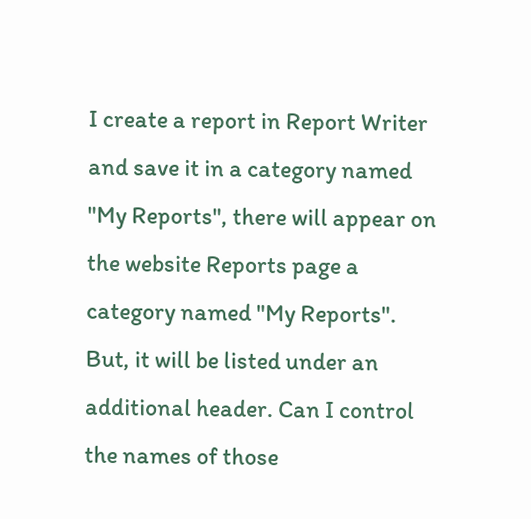I create a report in Report Writer and save it in a category named "My Reports", there will appear on the website Reports page a category named "My Reports". But, it will be listed under an additional header. Can I control the names of those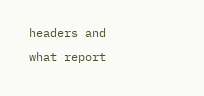headers and what report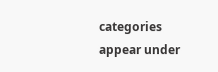categories appear under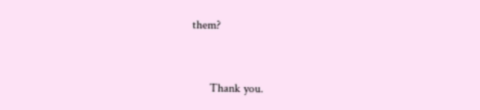them?


      Thank you.